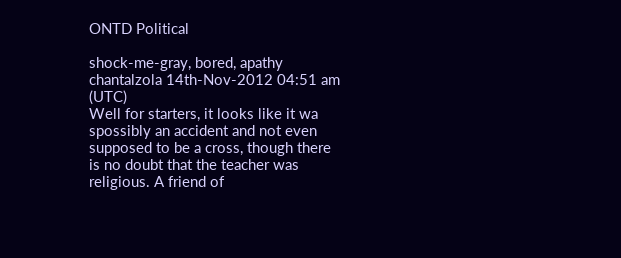ONTD Political

shock-me-gray, bored, apathy
chantalzola 14th-Nov-2012 04:51 am (UTC)
Well for starters, it looks like it wa spossibly an accident and not even supposed to be a cross, though there is no doubt that the teacher was religious. A friend of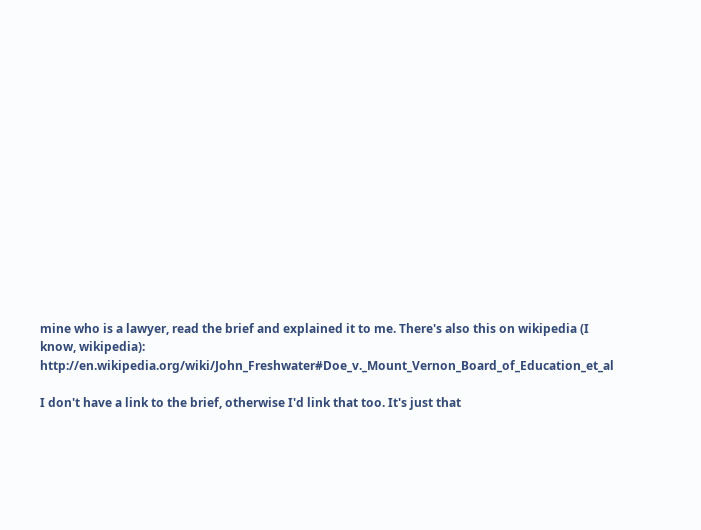mine who is a lawyer, read the brief and explained it to me. There's also this on wikipedia (I know, wikipedia): http://en.wikipedia.org/wiki/John_Freshwater#Doe_v._Mount_Vernon_Board_of_Education_et_al

I don't have a link to the brief, otherwise I'd link that too. It's just that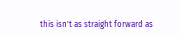this isn't as straight forward as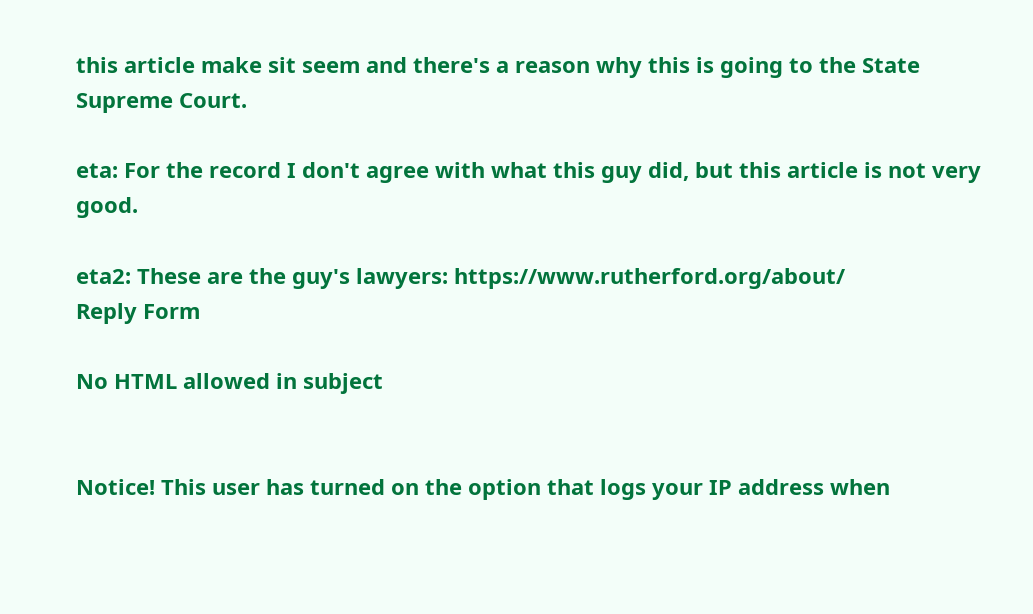this article make sit seem and there's a reason why this is going to the State Supreme Court.

eta: For the record I don't agree with what this guy did, but this article is not very good.

eta2: These are the guy's lawyers: https://www.rutherford.org/about/
Reply Form

No HTML allowed in subject


Notice! This user has turned on the option that logs your IP address when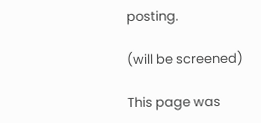posting.

(will be screened)

This page was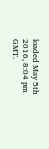loaded May 5th 2016, 8:04 pm GMT.